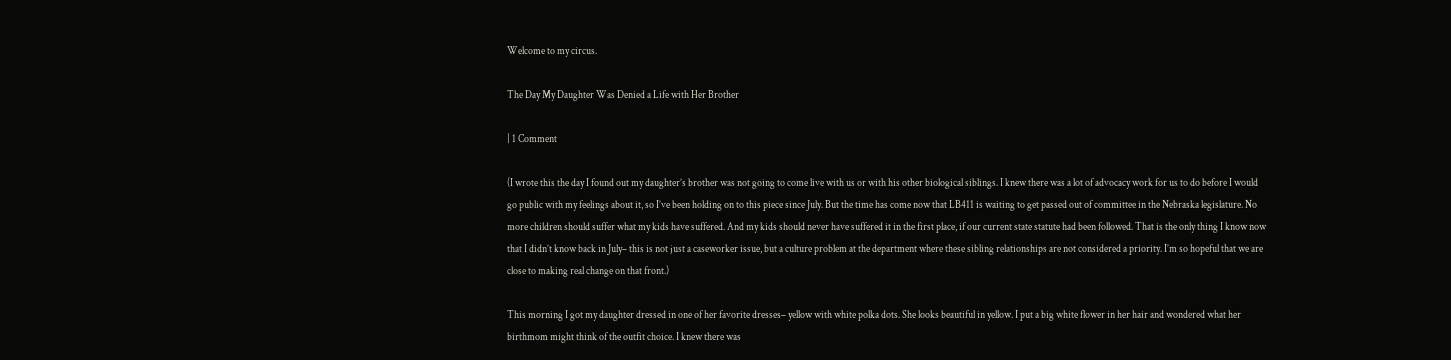Welcome to my circus.

The Day My Daughter Was Denied a Life with Her Brother

| 1 Comment

(I wrote this the day I found out my daughter’s brother was not going to come live with us or with his other biological siblings. I knew there was a lot of advocacy work for us to do before I would go public with my feelings about it, so I’ve been holding on to this piece since July. But the time has come now that LB411 is waiting to get passed out of committee in the Nebraska legislature. No more children should suffer what my kids have suffered. And my kids should never have suffered it in the first place, if our current state statute had been followed. That is the only thing I know now that I didn’t know back in July– this is not just a caseworker issue, but a culture problem at the department where these sibling relationships are not considered a priority. I’m so hopeful that we are close to making real change on that front.)

This morning I got my daughter dressed in one of her favorite dresses– yellow with white polka dots. She looks beautiful in yellow. I put a big white flower in her hair and wondered what her birthmom might think of the outfit choice. I knew there was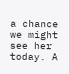a chance we might see her today. A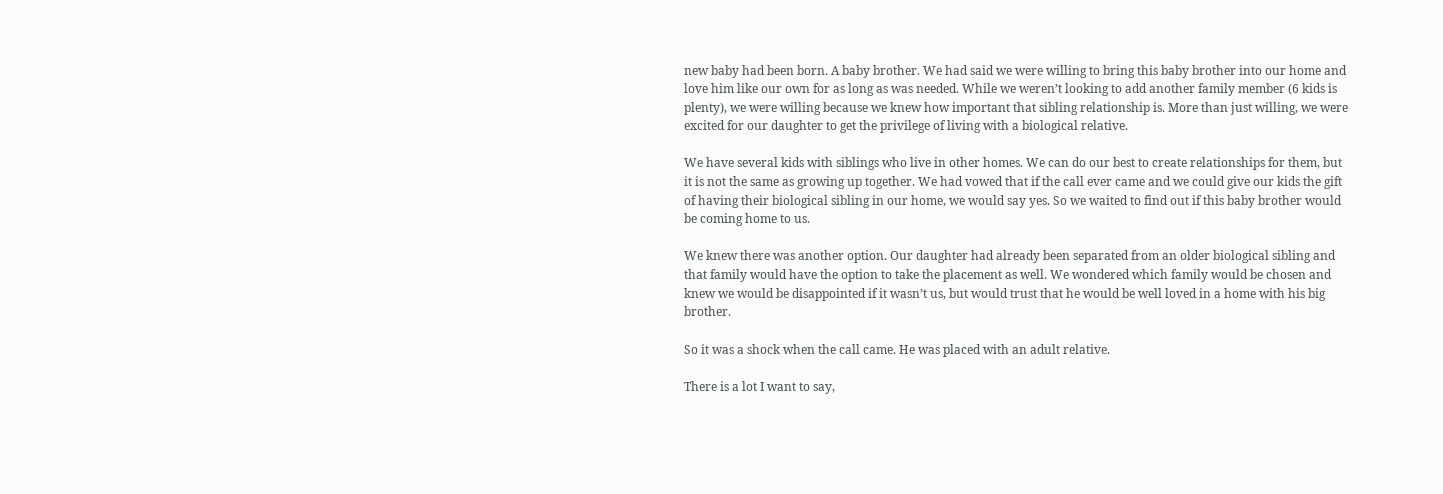new baby had been born. A baby brother. We had said we were willing to bring this baby brother into our home and love him like our own for as long as was needed. While we weren’t looking to add another family member (6 kids is plenty), we were willing because we knew how important that sibling relationship is. More than just willing, we were excited for our daughter to get the privilege of living with a biological relative.

We have several kids with siblings who live in other homes. We can do our best to create relationships for them, but it is not the same as growing up together. We had vowed that if the call ever came and we could give our kids the gift of having their biological sibling in our home, we would say yes. So we waited to find out if this baby brother would be coming home to us.

We knew there was another option. Our daughter had already been separated from an older biological sibling and that family would have the option to take the placement as well. We wondered which family would be chosen and knew we would be disappointed if it wasn’t us, but would trust that he would be well loved in a home with his big brother.

So it was a shock when the call came. He was placed with an adult relative.

There is a lot I want to say,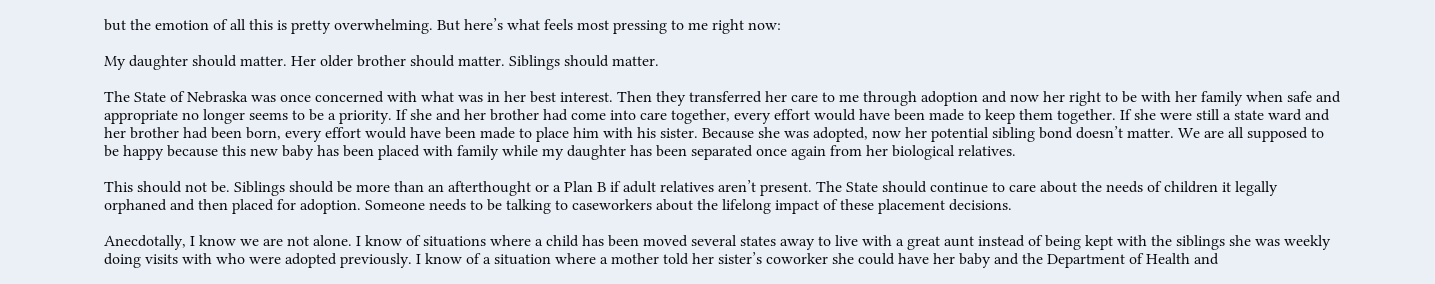but the emotion of all this is pretty overwhelming. But here’s what feels most pressing to me right now:

My daughter should matter. Her older brother should matter. Siblings should matter.

The State of Nebraska was once concerned with what was in her best interest. Then they transferred her care to me through adoption and now her right to be with her family when safe and appropriate no longer seems to be a priority. If she and her brother had come into care together, every effort would have been made to keep them together. If she were still a state ward and her brother had been born, every effort would have been made to place him with his sister. Because she was adopted, now her potential sibling bond doesn’t matter. We are all supposed to be happy because this new baby has been placed with family while my daughter has been separated once again from her biological relatives.

This should not be. Siblings should be more than an afterthought or a Plan B if adult relatives aren’t present. The State should continue to care about the needs of children it legally orphaned and then placed for adoption. Someone needs to be talking to caseworkers about the lifelong impact of these placement decisions.

Anecdotally, I know we are not alone. I know of situations where a child has been moved several states away to live with a great aunt instead of being kept with the siblings she was weekly doing visits with who were adopted previously. I know of a situation where a mother told her sister’s coworker she could have her baby and the Department of Health and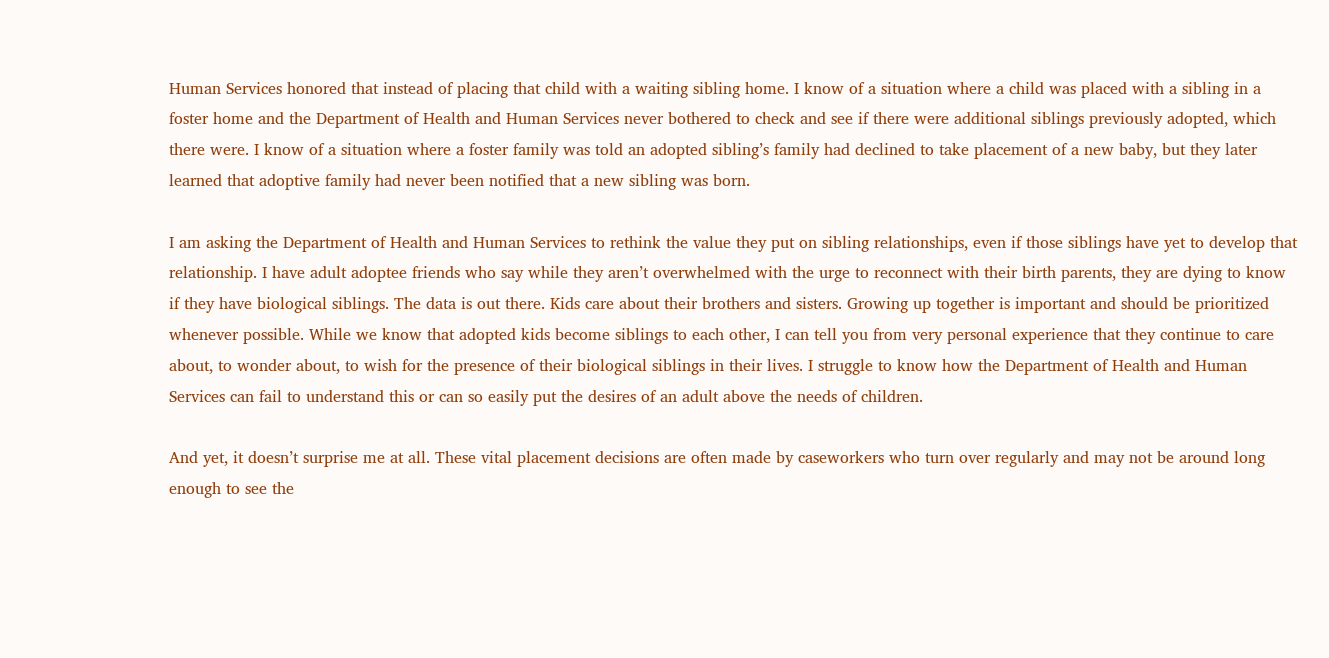Human Services honored that instead of placing that child with a waiting sibling home. I know of a situation where a child was placed with a sibling in a foster home and the Department of Health and Human Services never bothered to check and see if there were additional siblings previously adopted, which there were. I know of a situation where a foster family was told an adopted sibling’s family had declined to take placement of a new baby, but they later learned that adoptive family had never been notified that a new sibling was born.

I am asking the Department of Health and Human Services to rethink the value they put on sibling relationships, even if those siblings have yet to develop that relationship. I have adult adoptee friends who say while they aren’t overwhelmed with the urge to reconnect with their birth parents, they are dying to know if they have biological siblings. The data is out there. Kids care about their brothers and sisters. Growing up together is important and should be prioritized whenever possible. While we know that adopted kids become siblings to each other, I can tell you from very personal experience that they continue to care about, to wonder about, to wish for the presence of their biological siblings in their lives. I struggle to know how the Department of Health and Human Services can fail to understand this or can so easily put the desires of an adult above the needs of children.

And yet, it doesn’t surprise me at all. These vital placement decisions are often made by caseworkers who turn over regularly and may not be around long enough to see the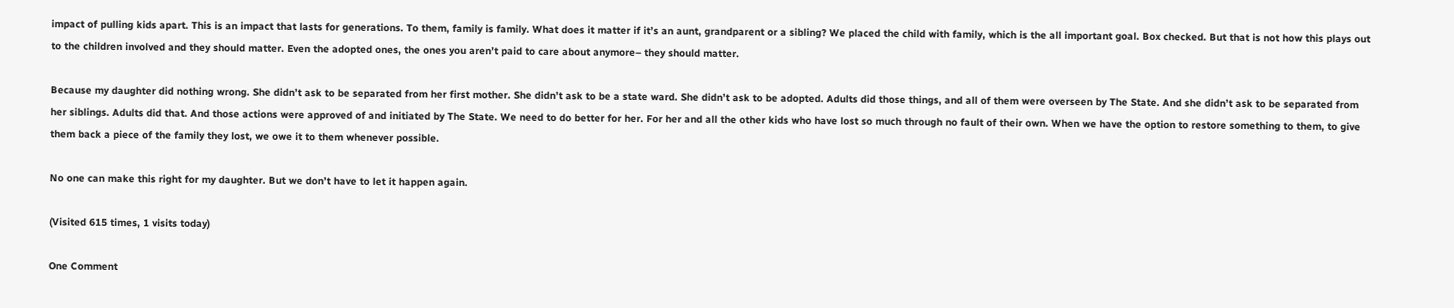impact of pulling kids apart. This is an impact that lasts for generations. To them, family is family. What does it matter if it’s an aunt, grandparent or a sibling? We placed the child with family, which is the all important goal. Box checked. But that is not how this plays out to the children involved and they should matter. Even the adopted ones, the ones you aren’t paid to care about anymore– they should matter.

Because my daughter did nothing wrong. She didn’t ask to be separated from her first mother. She didn’t ask to be a state ward. She didn’t ask to be adopted. Adults did those things, and all of them were overseen by The State. And she didn’t ask to be separated from her siblings. Adults did that. And those actions were approved of and initiated by The State. We need to do better for her. For her and all the other kids who have lost so much through no fault of their own. When we have the option to restore something to them, to give them back a piece of the family they lost, we owe it to them whenever possible.

No one can make this right for my daughter. But we don’t have to let it happen again.

(Visited 615 times, 1 visits today)

One Comment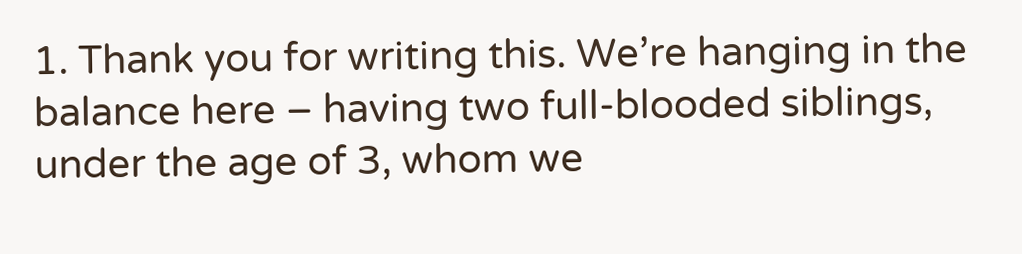1. Thank you for writing this. We’re hanging in the balance here – having two full-blooded siblings, under the age of 3, whom we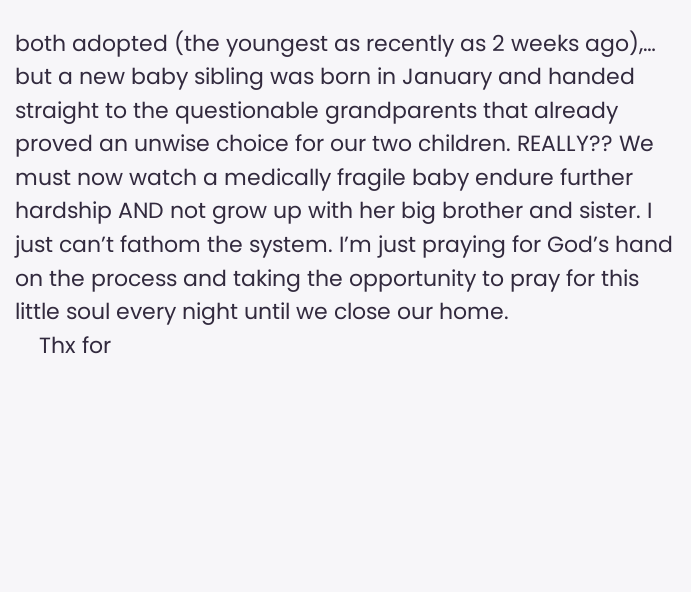both adopted (the youngest as recently as 2 weeks ago),… but a new baby sibling was born in January and handed straight to the questionable grandparents that already proved an unwise choice for our two children. REALLY?? We must now watch a medically fragile baby endure further hardship AND not grow up with her big brother and sister. I just can’t fathom the system. I’m just praying for God’s hand on the process and taking the opportunity to pray for this little soul every night until we close our home.
    Thx for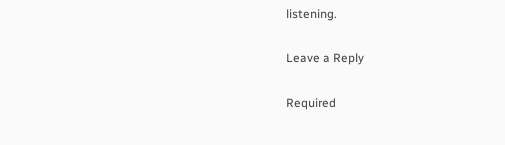listening.

Leave a Reply

Required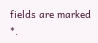fields are marked *.